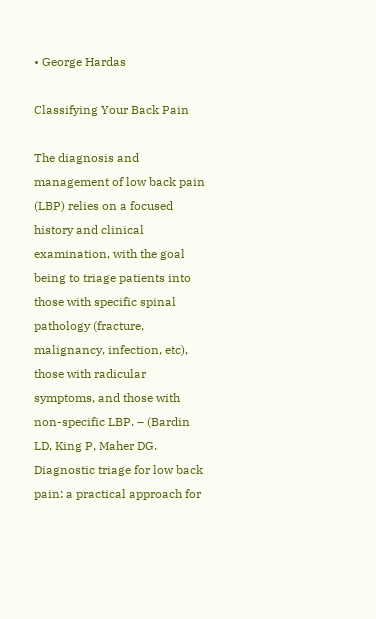• George Hardas

Classifying Your Back Pain

The diagnosis and management of low back pain (LBP) relies on a focused history and clinical examination, with the goal being to triage patients into those with specific spinal pathology (fracture, malignancy, infection, etc), those with radicular symptoms, and those with non-specific LBP. – (Bardin LD, King P, Maher DG. Diagnostic triage for low back pain: a practical approach for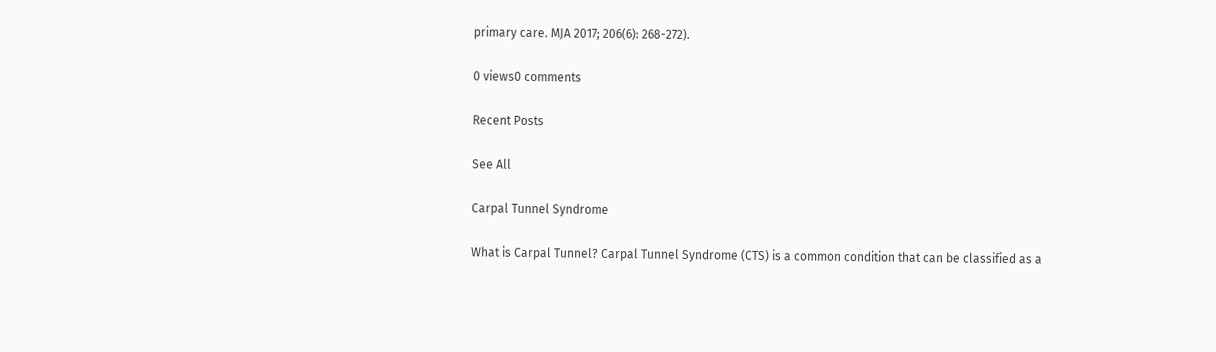primary care. MJA 2017; 206(6): 268-272).

0 views0 comments

Recent Posts

See All

Carpal Tunnel Syndrome

What is Carpal Tunnel? Carpal Tunnel Syndrome (CTS) is a common condition that can be classified as a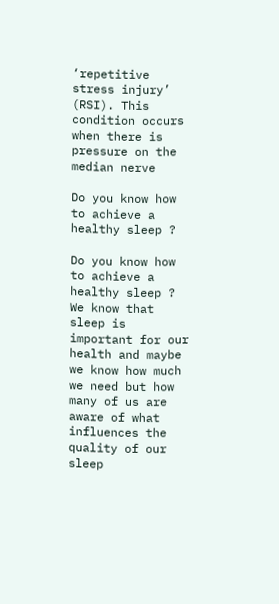‘repetitive stress injury’ (RSI). This condition occurs when there is pressure on the median nerve

Do you know how to achieve a healthy sleep ?

Do you know how to achieve a healthy sleep ? We know that sleep is important for our health and maybe we know how much we need but how many of us are aware of what influences the quality of our sleep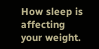How sleep is affecting your weight.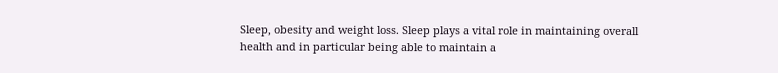Sleep, obesity and weight loss. Sleep plays a vital role in maintaining overall health and in particular being able to maintain a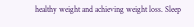healthy weight and achieving weight loss. Sleep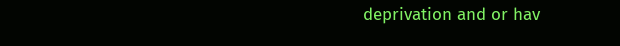deprivation and or hav